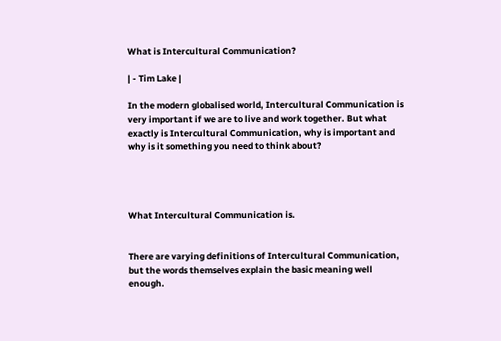What is Intercultural Communication?

| - Tim Lake |

In the modern globalised world, Intercultural Communication is very important if we are to live and work together. But what exactly is Intercultural Communication, why is important and why is it something you need to think about?




What Intercultural Communication is.


There are varying definitions of Intercultural Communication, but the words themselves explain the basic meaning well enough.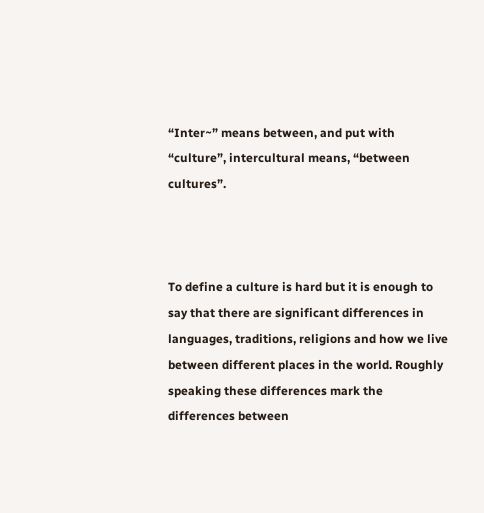“Inter~” means between, and put with “culture”, intercultural means, “between cultures”.



To define a culture is hard but it is enough to say that there are significant differences in languages, traditions, religions and how we live between different places in the world. Roughly speaking these differences mark the differences between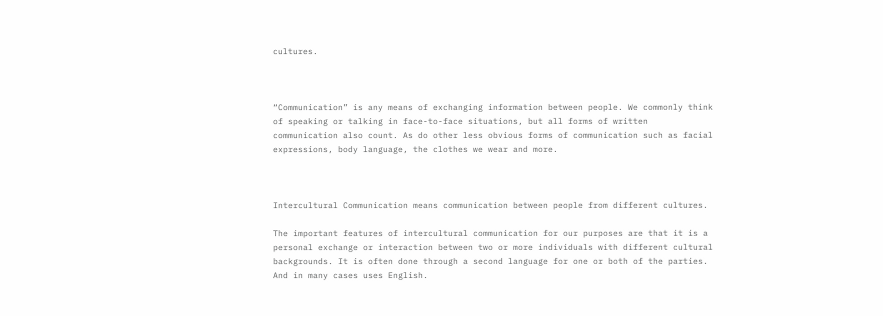cultures.



“Communication” is any means of exchanging information between people. We commonly think of speaking or talking in face-to-face situations, but all forms of written communication also count. As do other less obvious forms of communication such as facial expressions, body language, the clothes we wear and more.



Intercultural Communication means communication between people from different cultures.

The important features of intercultural communication for our purposes are that it is a personal exchange or interaction between two or more individuals with different cultural backgrounds. It is often done through a second language for one or both of the parties. And in many cases uses English.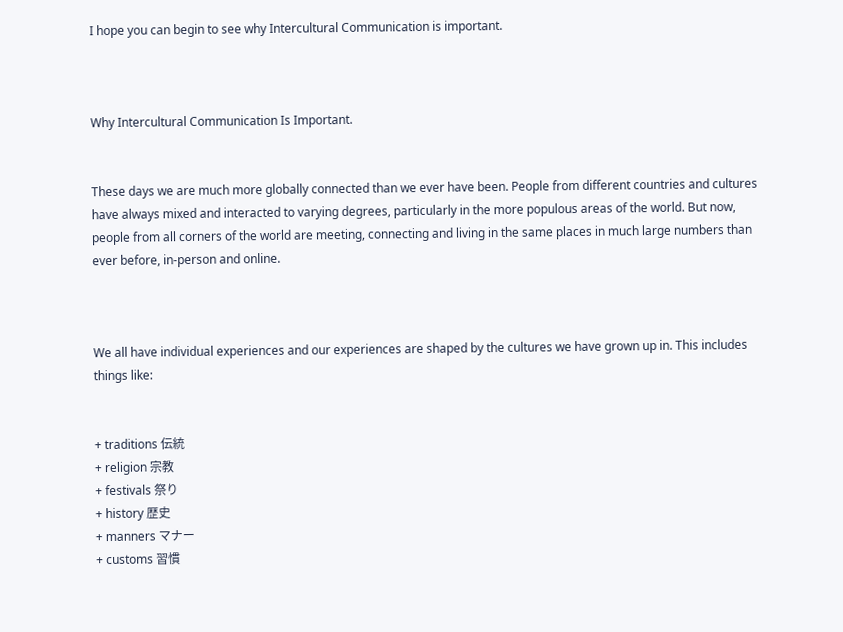I hope you can begin to see why Intercultural Communication is important.



Why Intercultural Communication Is Important.


These days we are much more globally connected than we ever have been. People from different countries and cultures have always mixed and interacted to varying degrees, particularly in the more populous areas of the world. But now, people from all corners of the world are meeting, connecting and living in the same places in much large numbers than ever before, in-person and online.



We all have individual experiences and our experiences are shaped by the cultures we have grown up in. This includes things like:


+ traditions 伝統
+ religion 宗教
+ festivals 祭り
+ history 歴史
+ manners マナー
+ customs 習慣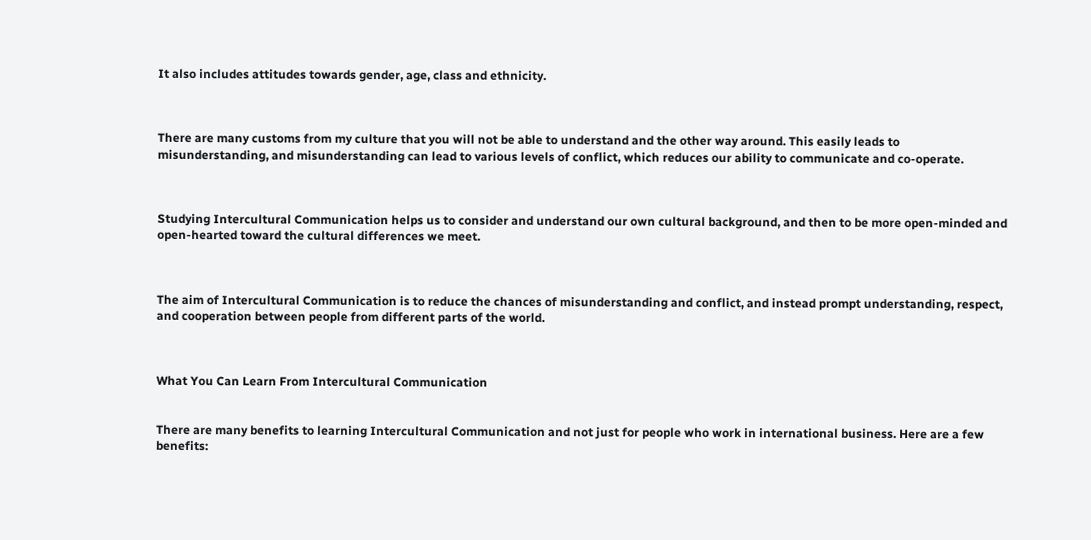It also includes attitudes towards gender, age, class and ethnicity.



There are many customs from my culture that you will not be able to understand and the other way around. This easily leads to misunderstanding, and misunderstanding can lead to various levels of conflict, which reduces our ability to communicate and co-operate.



Studying Intercultural Communication helps us to consider and understand our own cultural background, and then to be more open-minded and open-hearted toward the cultural differences we meet.



The aim of Intercultural Communication is to reduce the chances of misunderstanding and conflict, and instead prompt understanding, respect, and cooperation between people from different parts of the world.



What You Can Learn From Intercultural Communication


There are many benefits to learning Intercultural Communication and not just for people who work in international business. Here are a few benefits: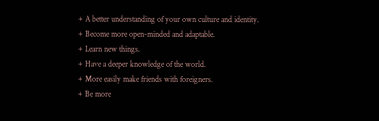+ A better understanding of your own culture and identity.
+ Become more open-minded and adaptable.
+ Learn new things.
+ Have a deeper knowledge of the world.
+ More easily make friends with foreigners.
+ Be more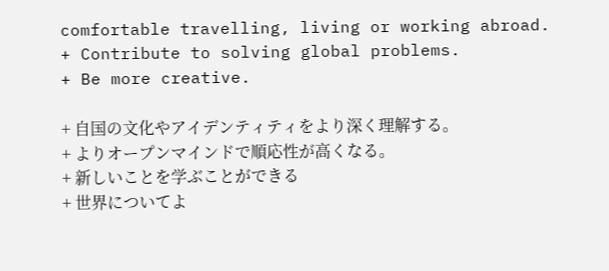comfortable travelling, living or working abroad.
+ Contribute to solving global problems.
+ Be more creative.

+ 自国の文化やアイデンティティをより深く理解する。
+ よりオープンマインドで順応性が高くなる。
+ 新しいことを学ぶことができる
+ 世界についてよ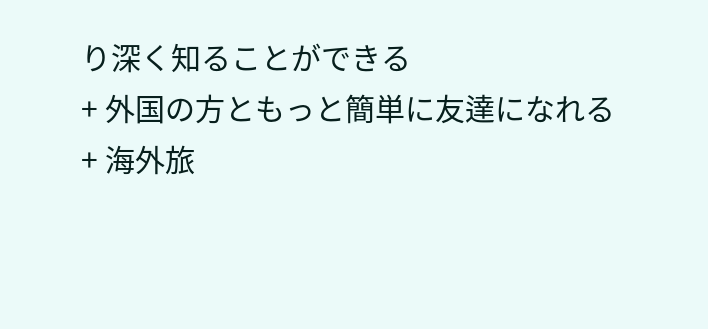り深く知ることができる
+ 外国の方ともっと簡単に友達になれる
+ 海外旅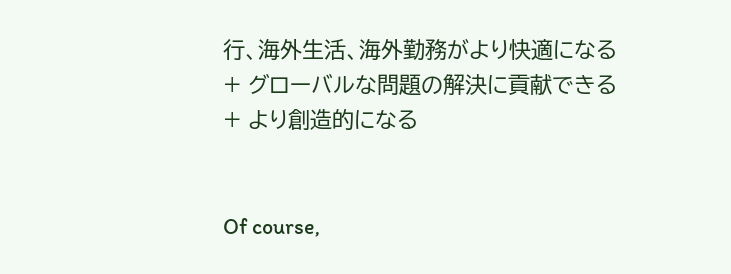行、海外生活、海外勤務がより快適になる
+ グローバルな問題の解決に貢献できる
+ より創造的になる


Of course,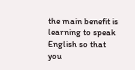the main benefit is learning to speak English so that you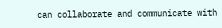can collaborate and communicate with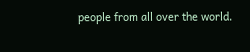people from all over the world.